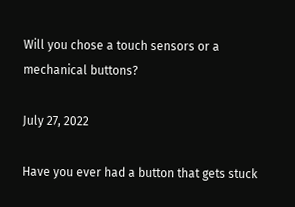Will you chose a touch sensors or a mechanical buttons?

July 27, 2022

Have you ever had a button that gets stuck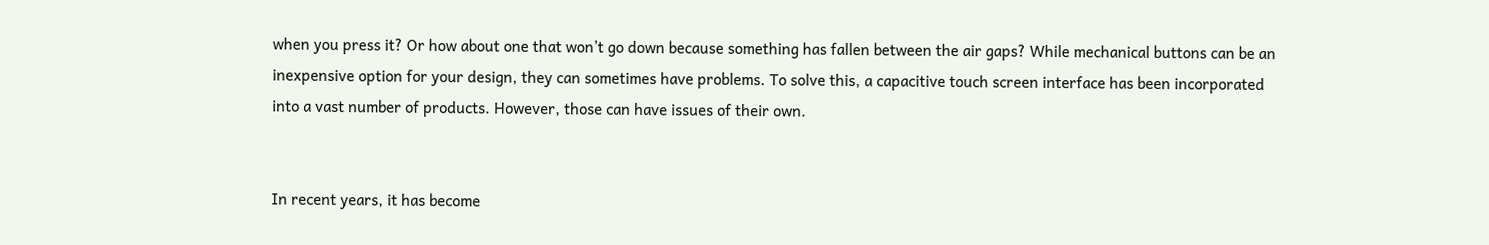when you press it? Or how about one that won’t go down because something has fallen between the air gaps? While mechanical buttons can be an inexpensive option for your design, they can sometimes have problems. To solve this, a capacitive touch screen interface has been incorporated into a vast number of products. However, those can have issues of their own.


In recent years, it has become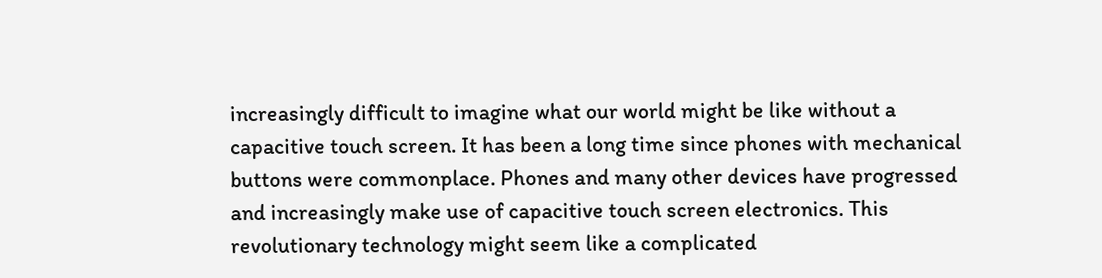increasingly difficult to imagine what our world might be like without a capacitive touch screen. It has been a long time since phones with mechanical buttons were commonplace. Phones and many other devices have progressed and increasingly make use of capacitive touch screen electronics. This revolutionary technology might seem like a complicated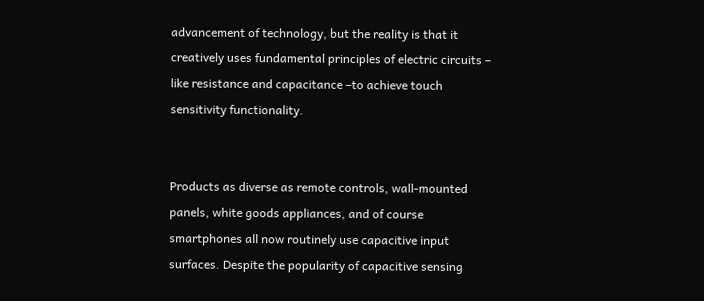advancement of technology, but the reality is that it creatively uses fundamental principles of electric circuits – like resistance and capacitance –to achieve touch sensitivity functionality.


Products as diverse as remote controls, wall-mounted panels, white goods appliances, and of course smartphones all now routinely use capacitive input surfaces. Despite the popularity of capacitive sensing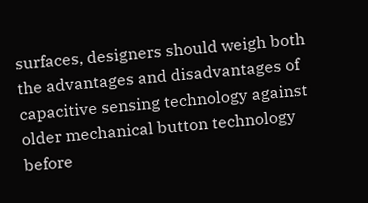surfaces, designers should weigh both the advantages and disadvantages of capacitive sensing technology against older mechanical button technology before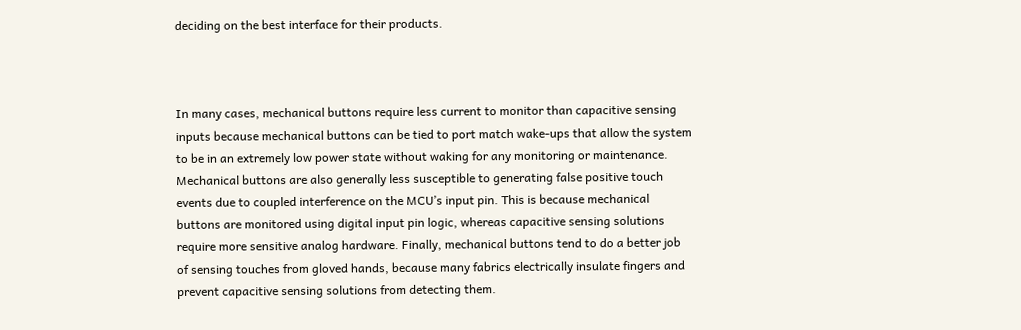deciding on the best interface for their products.



In many cases, mechanical buttons require less current to monitor than capacitive sensing inputs because mechanical buttons can be tied to port match wake-ups that allow the system to be in an extremely low power state without waking for any monitoring or maintenance. Mechanical buttons are also generally less susceptible to generating false positive touch events due to coupled interference on the MCU’s input pin. This is because mechanical buttons are monitored using digital input pin logic, whereas capacitive sensing solutions require more sensitive analog hardware. Finally, mechanical buttons tend to do a better job of sensing touches from gloved hands, because many fabrics electrically insulate fingers and prevent capacitive sensing solutions from detecting them.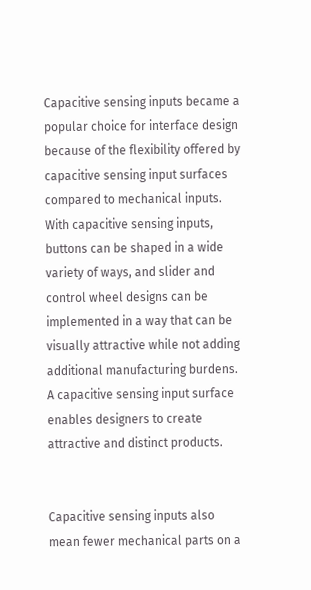Capacitive sensing inputs became a popular choice for interface design because of the flexibility offered by capacitive sensing input surfaces compared to mechanical inputs. With capacitive sensing inputs, buttons can be shaped in a wide variety of ways, and slider and control wheel designs can be implemented in a way that can be visually attractive while not adding additional manufacturing burdens. A capacitive sensing input surface enables designers to create attractive and distinct products.


Capacitive sensing inputs also mean fewer mechanical parts on a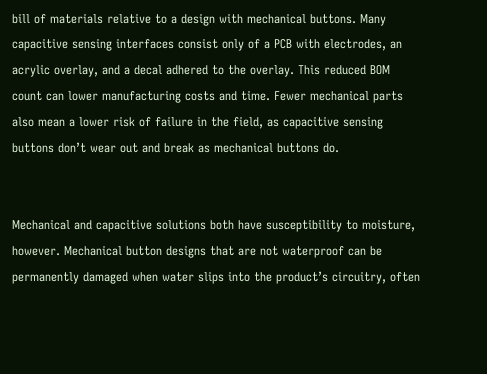bill of materials relative to a design with mechanical buttons. Many capacitive sensing interfaces consist only of a PCB with electrodes, an acrylic overlay, and a decal adhered to the overlay. This reduced BOM count can lower manufacturing costs and time. Fewer mechanical parts also mean a lower risk of failure in the field, as capacitive sensing buttons don’t wear out and break as mechanical buttons do.


Mechanical and capacitive solutions both have susceptibility to moisture, however. Mechanical button designs that are not waterproof can be permanently damaged when water slips into the product’s circuitry, often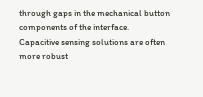through gaps in the mechanical button components of the interface. Capacitive sensing solutions are often more robust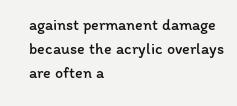against permanent damage because the acrylic overlays are often a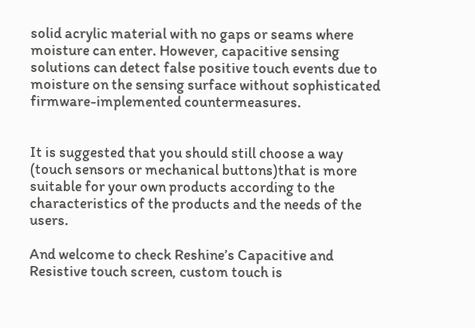solid acrylic material with no gaps or seams where moisture can enter. However, capacitive sensing solutions can detect false positive touch events due to moisture on the sensing surface without sophisticated firmware-implemented countermeasures.


It is suggested that you should still choose a way (touch sensors or mechanical buttons)that is more suitable for your own products according to the characteristics of the products and the needs of the users.

And welcome to check Reshine’s Capacitive and Resistive touch screen, custom touch is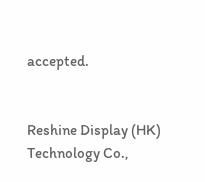accepted.


Reshine Display (HK) Technology Co.,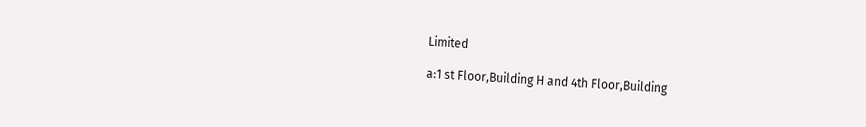Limited

a:1 st Floor,Building H and 4th Floor,Building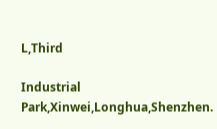L,Third

Industrial Park,Xinwei,Longhua,Shenzhen.